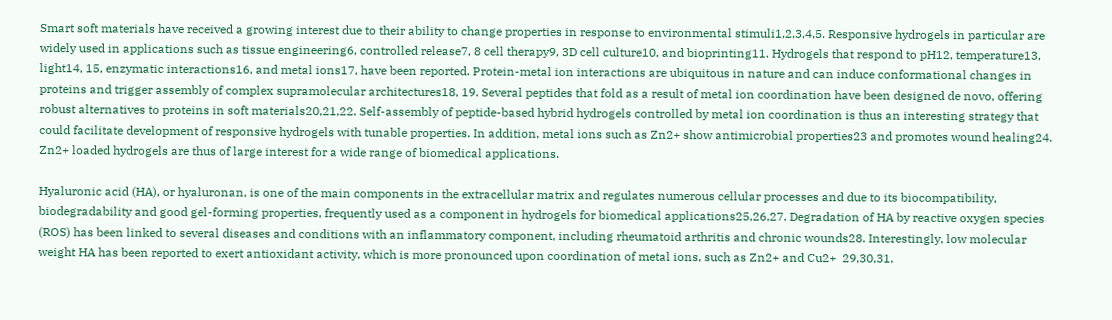Smart soft materials have received a growing interest due to their ability to change properties in response to environmental stimuli1,2,3,4,5. Responsive hydrogels in particular are widely used in applications such as tissue engineering6, controlled release7, 8 cell therapy9, 3D cell culture10, and bioprinting11. Hydrogels that respond to pH12, temperature13, light14, 15, enzymatic interactions16, and metal ions17, have been reported. Protein-metal ion interactions are ubiquitous in nature and can induce conformational changes in proteins and trigger assembly of complex supramolecular architectures18, 19. Several peptides that fold as a result of metal ion coordination have been designed de novo, offering robust alternatives to proteins in soft materials20,21,22. Self-assembly of peptide-based hybrid hydrogels controlled by metal ion coordination is thus an interesting strategy that could facilitate development of responsive hydrogels with tunable properties. In addition, metal ions such as Zn2+ show antimicrobial properties23 and promotes wound healing24. Zn2+ loaded hydrogels are thus of large interest for a wide range of biomedical applications.

Hyaluronic acid (HA), or hyaluronan, is one of the main components in the extracellular matrix and regulates numerous cellular processes and due to its biocompatibility, biodegradability and good gel-forming properties, frequently used as a component in hydrogels for biomedical applications25,26,27. Degradation of HA by reactive oxygen species (ROS) has been linked to several diseases and conditions with an inflammatory component, including rheumatoid arthritis and chronic wounds28. Interestingly, low molecular weight HA has been reported to exert antioxidant activity, which is more pronounced upon coordination of metal ions, such as Zn2+ and Cu2+  29,30,31.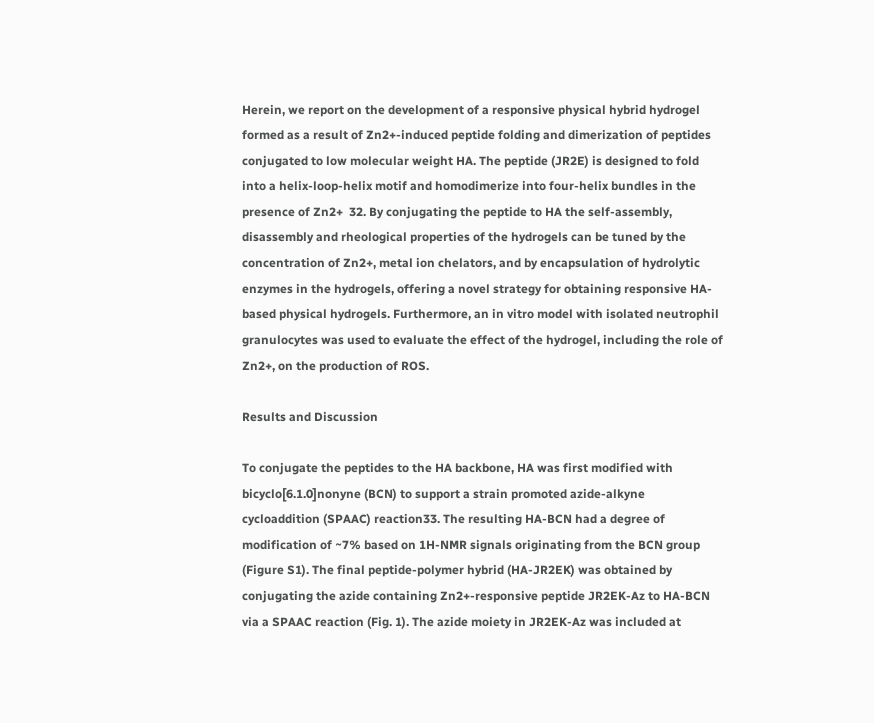Herein, we report on the development of a responsive physical hybrid hydrogel formed as a result of Zn2+-induced peptide folding and dimerization of peptides conjugated to low molecular weight HA. The peptide (JR2E) is designed to fold into a helix-loop-helix motif and homodimerize into four-helix bundles in the presence of Zn2+  32. By conjugating the peptide to HA the self-assembly, disassembly and rheological properties of the hydrogels can be tuned by the concentration of Zn2+, metal ion chelators, and by encapsulation of hydrolytic enzymes in the hydrogels, offering a novel strategy for obtaining responsive HA-based physical hydrogels. Furthermore, an in vitro model with isolated neutrophil granulocytes was used to evaluate the effect of the hydrogel, including the role of Zn2+, on the production of ROS.

Results and Discussion

To conjugate the peptides to the HA backbone, HA was first modified with bicyclo[6.1.0]nonyne (BCN) to support a strain promoted azide-alkyne cycloaddition (SPAAC) reaction33. The resulting HA-BCN had a degree of modification of ~7% based on 1H-NMR signals originating from the BCN group (Figure S1). The final peptide-polymer hybrid (HA-JR2EK) was obtained by conjugating the azide containing Zn2+-responsive peptide JR2EK-Az to HA-BCN via a SPAAC reaction (Fig. 1). The azide moiety in JR2EK-Az was included at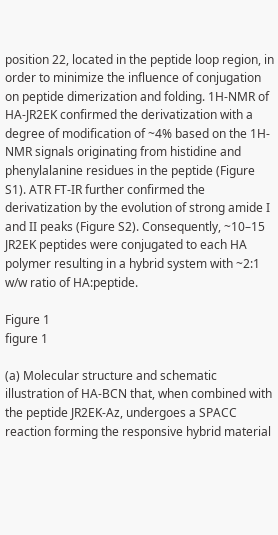position 22, located in the peptide loop region, in order to minimize the influence of conjugation on peptide dimerization and folding. 1H-NMR of HA-JR2EK confirmed the derivatization with a degree of modification of ~4% based on the 1H-NMR signals originating from histidine and phenylalanine residues in the peptide (Figure S1). ATR FT-IR further confirmed the derivatization by the evolution of strong amide I and II peaks (Figure S2). Consequently, ~10–15 JR2EK peptides were conjugated to each HA polymer resulting in a hybrid system with ~2:1 w/w ratio of HA:peptide.

Figure 1
figure 1

(a) Molecular structure and schematic illustration of HA-BCN that, when combined with the peptide JR2EK-Az, undergoes a SPACC reaction forming the responsive hybrid material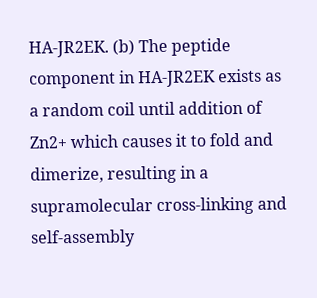HA-JR2EK. (b) The peptide component in HA-JR2EK exists as a random coil until addition of Zn2+ which causes it to fold and dimerize, resulting in a supramolecular cross-linking and self-assembly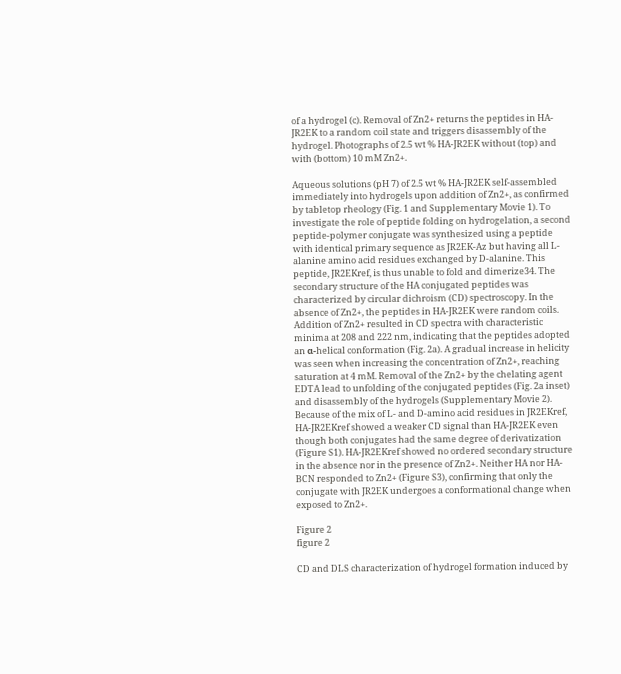of a hydrogel (c). Removal of Zn2+ returns the peptides in HA-JR2EK to a random coil state and triggers disassembly of the hydrogel. Photographs of 2.5 wt % HA-JR2EK without (top) and with (bottom) 10 mM Zn2+.

Aqueous solutions (pH 7) of 2.5 wt % HA-JR2EK self-assembled immediately into hydrogels upon addition of Zn2+, as confirmed by tabletop rheology (Fig. 1 and Supplementary Movie 1). To investigate the role of peptide folding on hydrogelation, a second peptide-polymer conjugate was synthesized using a peptide with identical primary sequence as JR2EK-Az but having all L-alanine amino acid residues exchanged by D-alanine. This peptide, JR2EKref, is thus unable to fold and dimerize34. The secondary structure of the HA conjugated peptides was characterized by circular dichroism (CD) spectroscopy. In the absence of Zn2+, the peptides in HA-JR2EK were random coils. Addition of Zn2+ resulted in CD spectra with characteristic minima at 208 and 222 nm, indicating that the peptides adopted an α-helical conformation (Fig. 2a). A gradual increase in helicity was seen when increasing the concentration of Zn2+, reaching saturation at 4 mM. Removal of the Zn2+ by the chelating agent EDTA lead to unfolding of the conjugated peptides (Fig. 2a inset) and disassembly of the hydrogels (Supplementary Movie 2). Because of the mix of L- and D-amino acid residues in JR2EKref, HA-JR2EKref showed a weaker CD signal than HA-JR2EK even though both conjugates had the same degree of derivatization (Figure S1). HA-JR2EKref showed no ordered secondary structure in the absence nor in the presence of Zn2+. Neither HA nor HA-BCN responded to Zn2+ (Figure S3), confirming that only the conjugate with JR2EK undergoes a conformational change when exposed to Zn2+.

Figure 2
figure 2

CD and DLS characterization of hydrogel formation induced by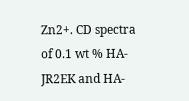Zn2+. CD spectra of 0.1 wt % HA-JR2EK and HA-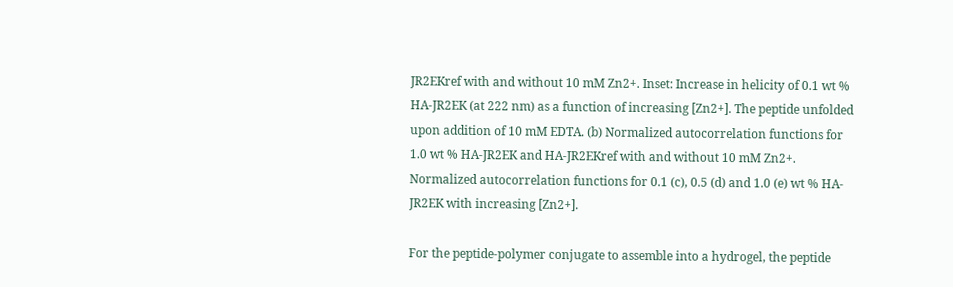JR2EKref with and without 10 mM Zn2+. Inset: Increase in helicity of 0.1 wt % HA-JR2EK (at 222 nm) as a function of increasing [Zn2+]. The peptide unfolded upon addition of 10 mM EDTA. (b) Normalized autocorrelation functions for 1.0 wt % HA-JR2EK and HA-JR2EKref with and without 10 mM Zn2+. Normalized autocorrelation functions for 0.1 (c), 0.5 (d) and 1.0 (e) wt % HA-JR2EK with increasing [Zn2+].

For the peptide-polymer conjugate to assemble into a hydrogel, the peptide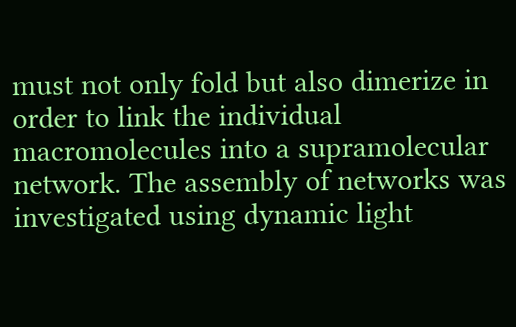must not only fold but also dimerize in order to link the individual macromolecules into a supramolecular network. The assembly of networks was investigated using dynamic light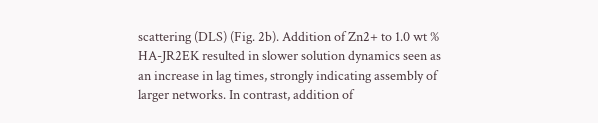scattering (DLS) (Fig. 2b). Addition of Zn2+ to 1.0 wt % HA-JR2EK resulted in slower solution dynamics seen as an increase in lag times, strongly indicating assembly of larger networks. In contrast, addition of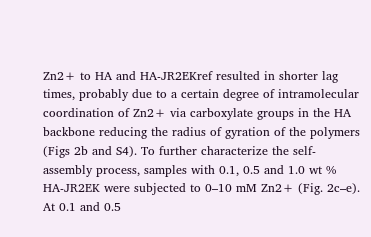Zn2+ to HA and HA-JR2EKref resulted in shorter lag times, probably due to a certain degree of intramolecular coordination of Zn2+ via carboxylate groups in the HA backbone reducing the radius of gyration of the polymers (Figs 2b and S4). To further characterize the self-assembly process, samples with 0.1, 0.5 and 1.0 wt % HA-JR2EK were subjected to 0–10 mM Zn2+ (Fig. 2c–e). At 0.1 and 0.5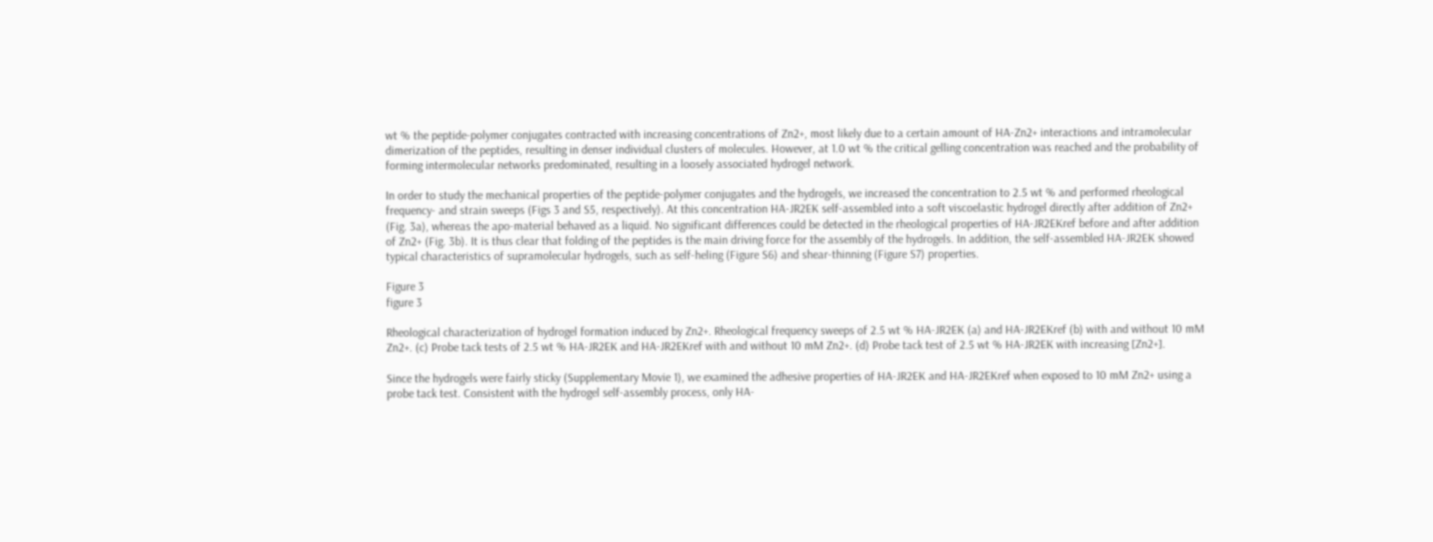wt % the peptide-polymer conjugates contracted with increasing concentrations of Zn2+, most likely due to a certain amount of HA-Zn2+ interactions and intramolecular dimerization of the peptides, resulting in denser individual clusters of molecules. However, at 1.0 wt % the critical gelling concentration was reached and the probability of forming intermolecular networks predominated, resulting in a loosely associated hydrogel network.

In order to study the mechanical properties of the peptide-polymer conjugates and the hydrogels, we increased the concentration to 2.5 wt % and performed rheological frequency- and strain sweeps (Figs 3 and S5, respectively). At this concentration HA-JR2EK self-assembled into a soft viscoelastic hydrogel directly after addition of Zn2+ (Fig. 3a), whereas the apo-material behaved as a liquid. No significant differences could be detected in the rheological properties of HA-JR2EKref before and after addition of Zn2+ (Fig. 3b). It is thus clear that folding of the peptides is the main driving force for the assembly of the hydrogels. In addition, the self-assembled HA-JR2EK showed typical characteristics of supramolecular hydrogels, such as self-heling (Figure S6) and shear-thinning (Figure S7) properties.

Figure 3
figure 3

Rheological characterization of hydrogel formation induced by Zn2+. Rheological frequency sweeps of 2.5 wt % HA-JR2EK (a) and HA-JR2EKref (b) with and without 10 mM Zn2+. (c) Probe tack tests of 2.5 wt % HA-JR2EK and HA-JR2EKref with and without 10 mM Zn2+. (d) Probe tack test of 2.5 wt % HA-JR2EK with increasing [Zn2+].

Since the hydrogels were fairly sticky (Supplementary Movie 1), we examined the adhesive properties of HA-JR2EK and HA-JR2EKref when exposed to 10 mM Zn2+ using a probe tack test. Consistent with the hydrogel self-assembly process, only HA-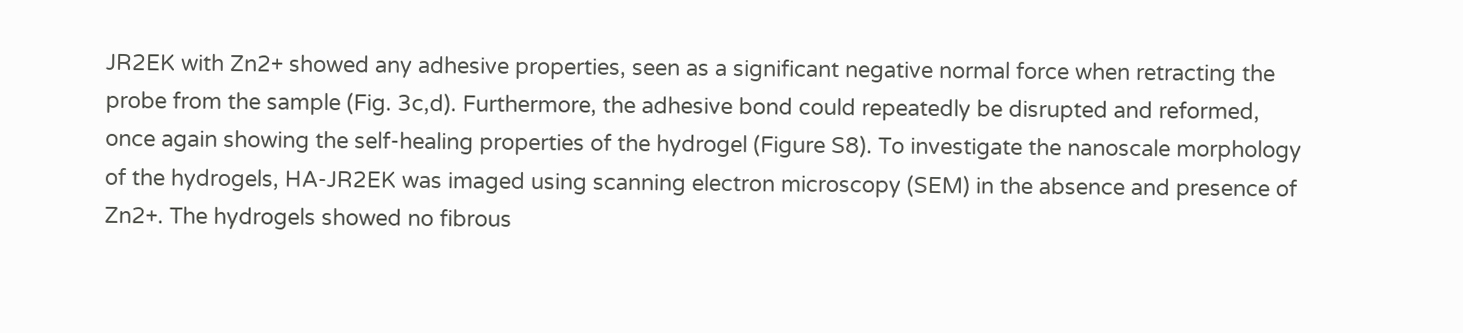JR2EK with Zn2+ showed any adhesive properties, seen as a significant negative normal force when retracting the probe from the sample (Fig. 3c,d). Furthermore, the adhesive bond could repeatedly be disrupted and reformed, once again showing the self-healing properties of the hydrogel (Figure S8). To investigate the nanoscale morphology of the hydrogels, HA-JR2EK was imaged using scanning electron microscopy (SEM) in the absence and presence of Zn2+. The hydrogels showed no fibrous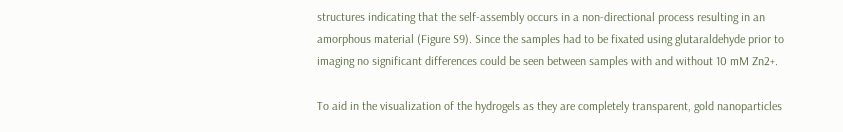structures indicating that the self-assembly occurs in a non-directional process resulting in an amorphous material (Figure S9). Since the samples had to be fixated using glutaraldehyde prior to imaging no significant differences could be seen between samples with and without 10 mM Zn2+.

To aid in the visualization of the hydrogels as they are completely transparent, gold nanoparticles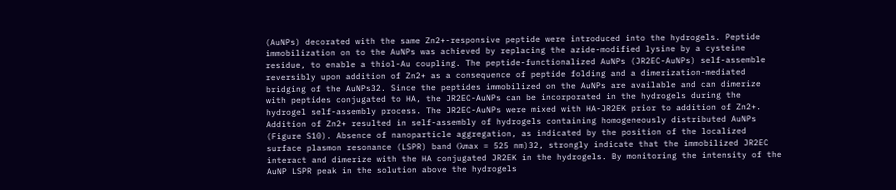(AuNPs) decorated with the same Zn2+-responsive peptide were introduced into the hydrogels. Peptide immobilization on to the AuNPs was achieved by replacing the azide-modified lysine by a cysteine residue, to enable a thiol-Au coupling. The peptide-functionalized AuNPs (JR2EC-AuNPs) self-assemble reversibly upon addition of Zn2+ as a consequence of peptide folding and a dimerization-mediated bridging of the AuNPs32. Since the peptides immobilized on the AuNPs are available and can dimerize with peptides conjugated to HA, the JR2EC-AuNPs can be incorporated in the hydrogels during the hydrogel self-assembly process. The JR2EC-AuNPs were mixed with HA-JR2EK prior to addition of Zn2+. Addition of Zn2+ resulted in self-assembly of hydrogels containing homogeneously distributed AuNPs (Figure S10). Absence of nanoparticle aggregation, as indicated by the position of the localized surface plasmon resonance (LSPR) band (λmax = 525 nm)32, strongly indicate that the immobilized JR2EC interact and dimerize with the HA conjugated JR2EK in the hydrogels. By monitoring the intensity of the AuNP LSPR peak in the solution above the hydrogels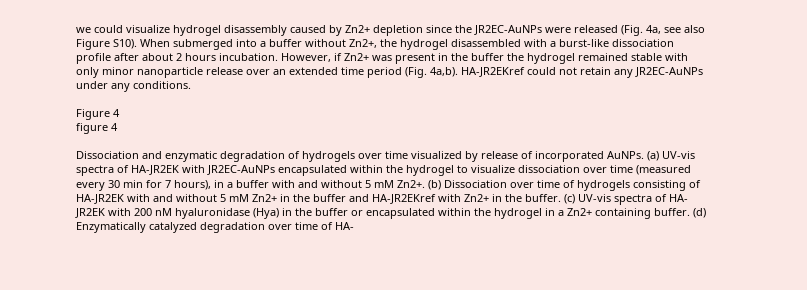we could visualize hydrogel disassembly caused by Zn2+ depletion since the JR2EC-AuNPs were released (Fig. 4a, see also Figure S10). When submerged into a buffer without Zn2+, the hydrogel disassembled with a burst-like dissociation profile after about 2 hours incubation. However, if Zn2+ was present in the buffer the hydrogel remained stable with only minor nanoparticle release over an extended time period (Fig. 4a,b). HA-JR2EKref could not retain any JR2EC-AuNPs under any conditions.

Figure 4
figure 4

Dissociation and enzymatic degradation of hydrogels over time visualized by release of incorporated AuNPs. (a) UV-vis spectra of HA-JR2EK with JR2EC-AuNPs encapsulated within the hydrogel to visualize dissociation over time (measured every 30 min for 7 hours), in a buffer with and without 5 mM Zn2+. (b) Dissociation over time of hydrogels consisting of HA-JR2EK with and without 5 mM Zn2+ in the buffer and HA-JR2EKref with Zn2+ in the buffer. (c) UV-vis spectra of HA-JR2EK with 200 nM hyaluronidase (Hya) in the buffer or encapsulated within the hydrogel in a Zn2+ containing buffer. (d) Enzymatically catalyzed degradation over time of HA-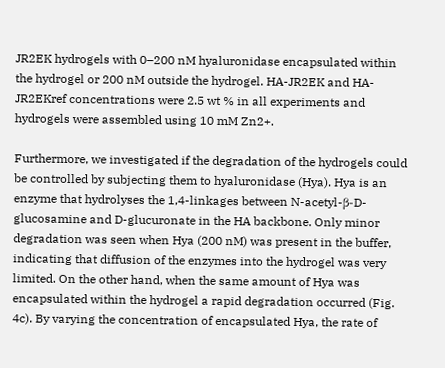JR2EK hydrogels with 0–200 nM hyaluronidase encapsulated within the hydrogel or 200 nM outside the hydrogel. HA-JR2EK and HA-JR2EKref concentrations were 2.5 wt % in all experiments and hydrogels were assembled using 10 mM Zn2+.

Furthermore, we investigated if the degradation of the hydrogels could be controlled by subjecting them to hyaluronidase (Hya). Hya is an enzyme that hydrolyses the 1,4-linkages between N-acetyl-β-D-glucosamine and D-glucuronate in the HA backbone. Only minor degradation was seen when Hya (200 nM) was present in the buffer, indicating that diffusion of the enzymes into the hydrogel was very limited. On the other hand, when the same amount of Hya was encapsulated within the hydrogel a rapid degradation occurred (Fig. 4c). By varying the concentration of encapsulated Hya, the rate of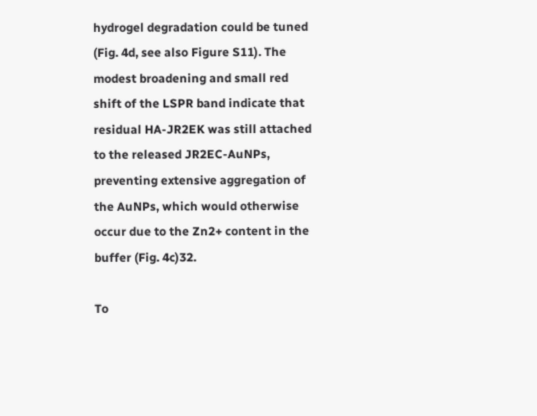hydrogel degradation could be tuned (Fig. 4d, see also Figure S11). The modest broadening and small red shift of the LSPR band indicate that residual HA-JR2EK was still attached to the released JR2EC-AuNPs, preventing extensive aggregation of the AuNPs, which would otherwise occur due to the Zn2+ content in the buffer (Fig. 4c)32.

To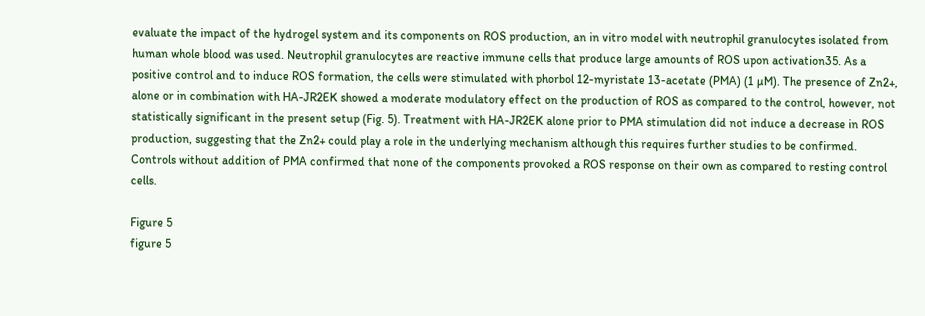evaluate the impact of the hydrogel system and its components on ROS production, an in vitro model with neutrophil granulocytes isolated from human whole blood was used. Neutrophil granulocytes are reactive immune cells that produce large amounts of ROS upon activation35. As a positive control and to induce ROS formation, the cells were stimulated with phorbol 12-myristate 13-acetate (PMA) (1 µM). The presence of Zn2+, alone or in combination with HA-JR2EK showed a moderate modulatory effect on the production of ROS as compared to the control, however, not statistically significant in the present setup (Fig. 5). Treatment with HA-JR2EK alone prior to PMA stimulation did not induce a decrease in ROS production, suggesting that the Zn2+ could play a role in the underlying mechanism although this requires further studies to be confirmed. Controls without addition of PMA confirmed that none of the components provoked a ROS response on their own as compared to resting control cells.

Figure 5
figure 5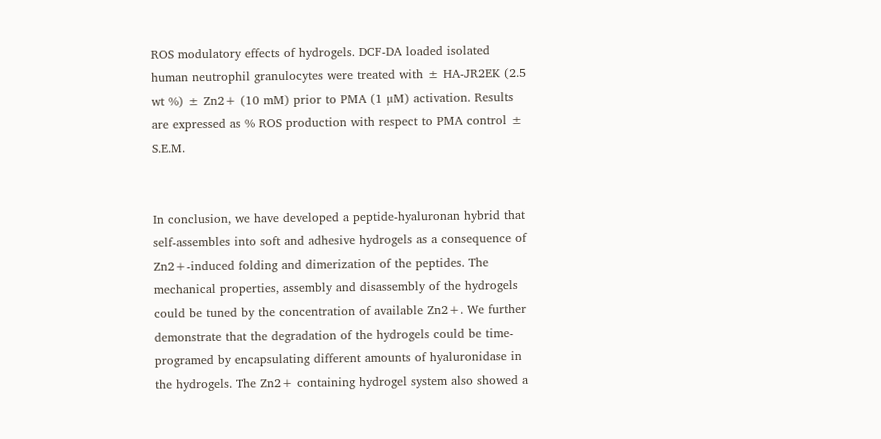ROS modulatory effects of hydrogels. DCF-DA loaded isolated human neutrophil granulocytes were treated with ± HA-JR2EK (2.5 wt %) ± Zn2+ (10 mM) prior to PMA (1 µM) activation. Results are expressed as % ROS production with respect to PMA control ± S.E.M.


In conclusion, we have developed a peptide-hyaluronan hybrid that self-assembles into soft and adhesive hydrogels as a consequence of Zn2+-induced folding and dimerization of the peptides. The mechanical properties, assembly and disassembly of the hydrogels could be tuned by the concentration of available Zn2+. We further demonstrate that the degradation of the hydrogels could be time-programed by encapsulating different amounts of hyaluronidase in the hydrogels. The Zn2+ containing hydrogel system also showed a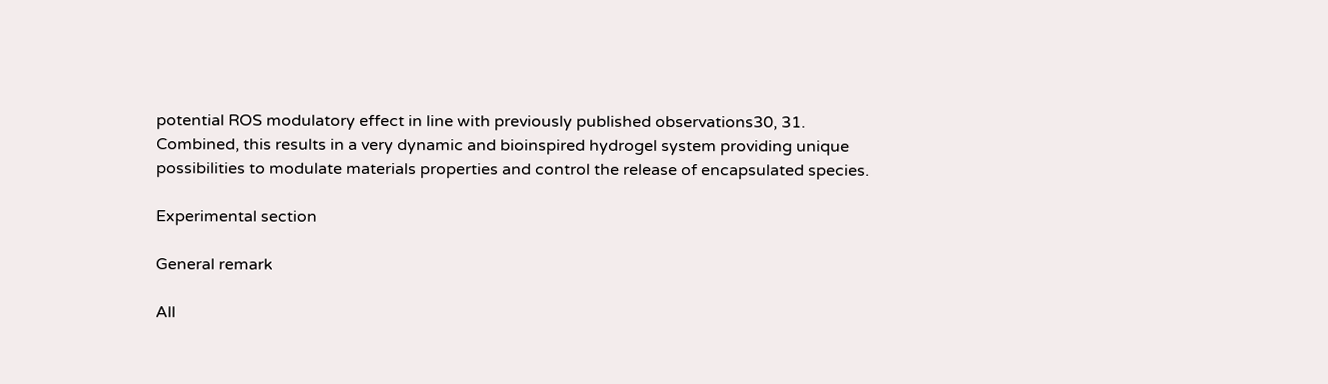potential ROS modulatory effect in line with previously published observations30, 31. Combined, this results in a very dynamic and bioinspired hydrogel system providing unique possibilities to modulate materials properties and control the release of encapsulated species.

Experimental section

General remark

All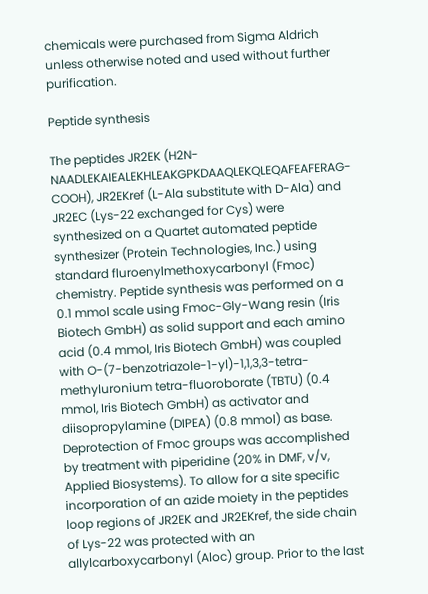chemicals were purchased from Sigma Aldrich unless otherwise noted and used without further purification.

Peptide synthesis

The peptides JR2EK (H2N-NAADLEKAIEALEKHLEAKGPKDAAQLEKQLEQAFEAFERAG-COOH), JR2EKref (L-Ala substitute with D-Ala) and JR2EC (Lys-22 exchanged for Cys) were synthesized on a Quartet automated peptide synthesizer (Protein Technologies, Inc.) using standard fluroenylmethoxycarbonyl (Fmoc) chemistry. Peptide synthesis was performed on a 0.1 mmol scale using Fmoc-Gly-Wang resin (Iris Biotech GmbH) as solid support and each amino acid (0.4 mmol, Iris Biotech GmbH) was coupled with O-(7-benzotriazole-1-yl)-1,1,3,3-tetra-methyluronium tetra-fluoroborate (TBTU) (0.4 mmol, Iris Biotech GmbH) as activator and diisopropylamine (DIPEA) (0.8 mmol) as base. Deprotection of Fmoc groups was accomplished by treatment with piperidine (20% in DMF, v/v, Applied Biosystems). To allow for a site specific incorporation of an azide moiety in the peptides loop regions of JR2EK and JR2EKref, the side chain of Lys-22 was protected with an allylcarboxycarbonyl (Aloc) group. Prior to the last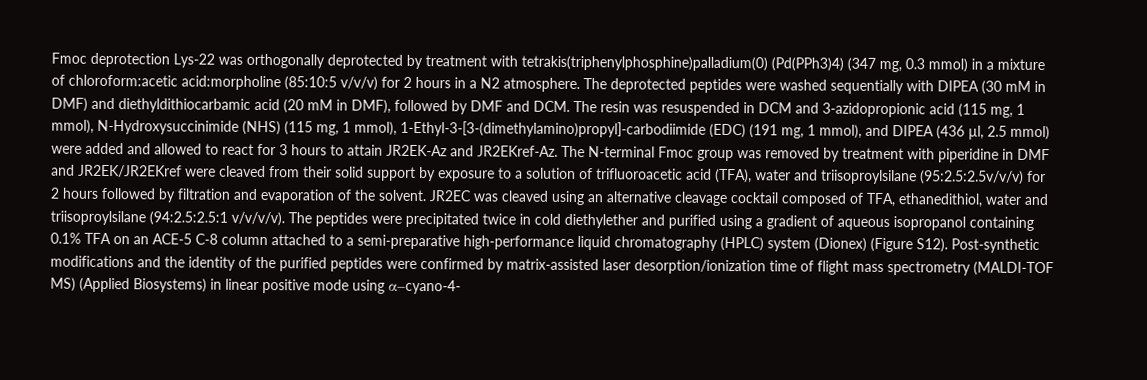Fmoc deprotection Lys-22 was orthogonally deprotected by treatment with tetrakis(triphenylphosphine)palladium(0) (Pd(PPh3)4) (347 mg, 0.3 mmol) in a mixture of chloroform:acetic acid:morpholine (85:10:5 v/v/v) for 2 hours in a N2 atmosphere. The deprotected peptides were washed sequentially with DIPEA (30 mM in DMF) and diethyldithiocarbamic acid (20 mM in DMF), followed by DMF and DCM. The resin was resuspended in DCM and 3-azidopropionic acid (115 mg, 1 mmol), N-Hydroxysuccinimide (NHS) (115 mg, 1 mmol), 1-Ethyl-3-[3-(dimethylamino)propyl]-carbodiimide (EDC) (191 mg, 1 mmol), and DIPEA (436 µl, 2.5 mmol) were added and allowed to react for 3 hours to attain JR2EK-Az and JR2EKref-Az. The N-terminal Fmoc group was removed by treatment with piperidine in DMF and JR2EK/JR2EKref were cleaved from their solid support by exposure to a solution of trifluoroacetic acid (TFA), water and triisoproylsilane (95:2.5:2.5v/v/v) for 2 hours followed by filtration and evaporation of the solvent. JR2EC was cleaved using an alternative cleavage cocktail composed of TFA, ethanedithiol, water and triisoproylsilane (94:2.5:2.5:1 v/v/v/v). The peptides were precipitated twice in cold diethylether and purified using a gradient of aqueous isopropanol containing 0.1% TFA on an ACE-5 C-8 column attached to a semi-preparative high-performance liquid chromatography (HPLC) system (Dionex) (Figure S12). Post-synthetic modifications and the identity of the purified peptides were confirmed by matrix-assisted laser desorption/ionization time of flight mass spectrometry (MALDI-TOF MS) (Applied Biosystems) in linear positive mode using α–cyano-4-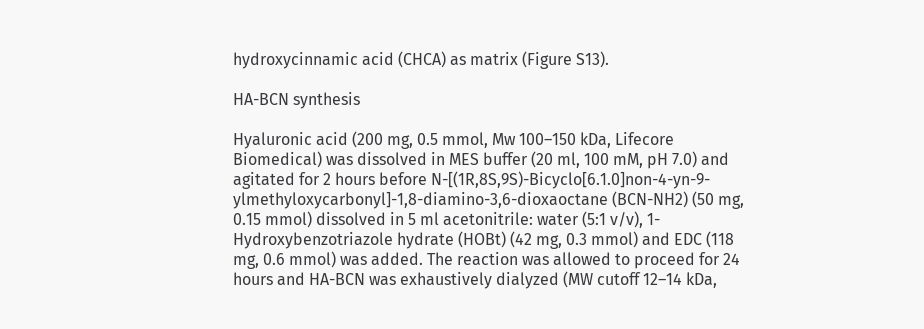hydroxycinnamic acid (CHCA) as matrix (Figure S13).

HA-BCN synthesis

Hyaluronic acid (200 mg, 0.5 mmol, Mw 100–150 kDa, Lifecore Biomedical) was dissolved in MES buffer (20 ml, 100 mM, pH 7.0) and agitated for 2 hours before N-[(1R,8S,9S)-Bicyclo[6.1.0]non-4-yn-9-ylmethyloxycarbonyl]-1,8-diamino-3,6-dioxaoctane (BCN-NH2) (50 mg, 0.15 mmol) dissolved in 5 ml acetonitrile: water (5:1 v/v), 1-Hydroxybenzotriazole hydrate (HOBt) (42 mg, 0.3 mmol) and EDC (118 mg, 0.6 mmol) was added. The reaction was allowed to proceed for 24 hours and HA-BCN was exhaustively dialyzed (MW cutoff 12–14 kDa,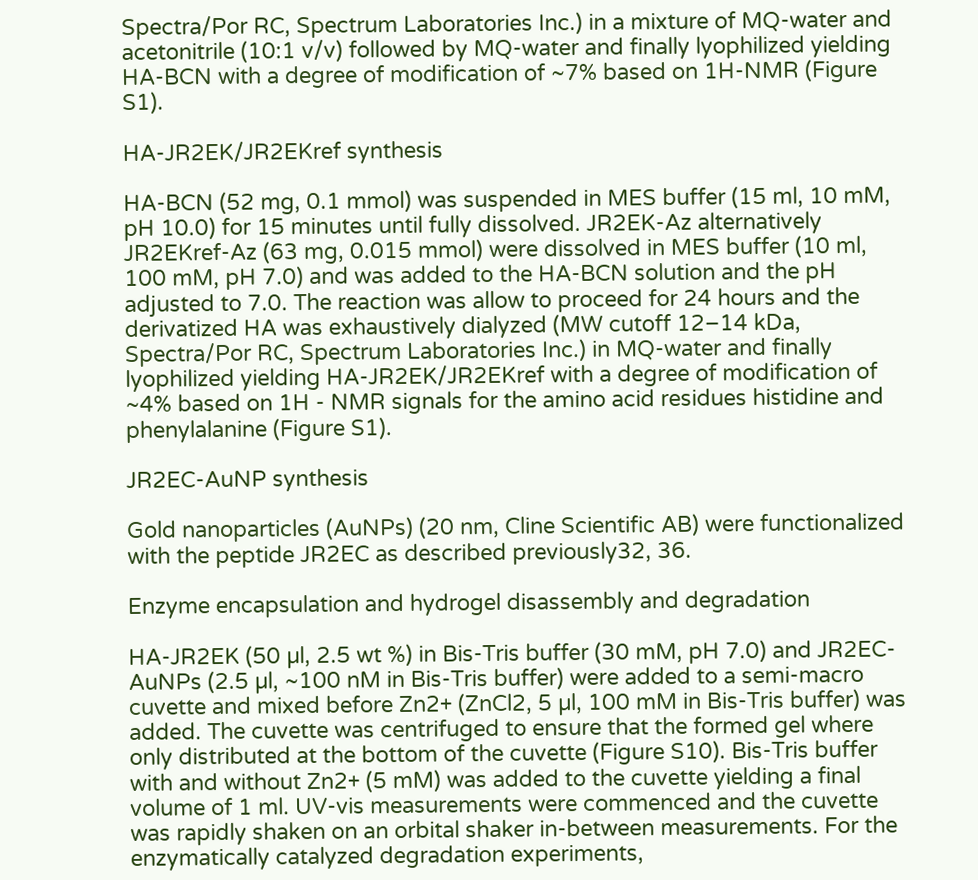Spectra/Por RC, Spectrum Laboratories Inc.) in a mixture of MQ-water and acetonitrile (10:1 v/v) followed by MQ-water and finally lyophilized yielding HA-BCN with a degree of modification of ~7% based on 1H-NMR (Figure S1).

HA-JR2EK/JR2EKref synthesis

HA-BCN (52 mg, 0.1 mmol) was suspended in MES buffer (15 ml, 10 mM, pH 10.0) for 15 minutes until fully dissolved. JR2EK-Az alternatively JR2EKref-Az (63 mg, 0.015 mmol) were dissolved in MES buffer (10 ml, 100 mM, pH 7.0) and was added to the HA-BCN solution and the pH adjusted to 7.0. The reaction was allow to proceed for 24 hours and the derivatized HA was exhaustively dialyzed (MW cutoff 12–14 kDa, Spectra/Por RC, Spectrum Laboratories Inc.) in MQ-water and finally lyophilized yielding HA-JR2EK/JR2EKref with a degree of modification of ~4% based on 1H - NMR signals for the amino acid residues histidine and phenylalanine (Figure S1).

JR2EC-AuNP synthesis

Gold nanoparticles (AuNPs) (20 nm, Cline Scientific AB) were functionalized with the peptide JR2EC as described previously32, 36.

Enzyme encapsulation and hydrogel disassembly and degradation

HA-JR2EK (50 µl, 2.5 wt %) in Bis-Tris buffer (30 mM, pH 7.0) and JR2EC-AuNPs (2.5 µl, ~100 nM in Bis-Tris buffer) were added to a semi-macro cuvette and mixed before Zn2+ (ZnCl2, 5 µl, 100 mM in Bis-Tris buffer) was added. The cuvette was centrifuged to ensure that the formed gel where only distributed at the bottom of the cuvette (Figure S10). Bis-Tris buffer with and without Zn2+ (5 mM) was added to the cuvette yielding a final volume of 1 ml. UV-vis measurements were commenced and the cuvette was rapidly shaken on an orbital shaker in-between measurements. For the enzymatically catalyzed degradation experiments,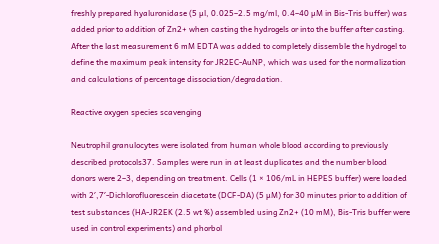freshly prepared hyaluronidase (5 µl, 0.025–2.5 mg/ml, 0.4–40 µM in Bis-Tris buffer) was added prior to addition of Zn2+ when casting the hydrogels or into the buffer after casting. After the last measurement 6 mM EDTA was added to completely dissemble the hydrogel to define the maximum peak intensity for JR2EC-AuNP, which was used for the normalization and calculations of percentage dissociation/degradation.

Reactive oxygen species scavenging

Neutrophil granulocytes were isolated from human whole blood according to previously described protocols37. Samples were run in at least duplicates and the number blood donors were 2–3, depending on treatment. Cells (1 × 106/mL in HEPES buffer) were loaded with 2′,7′-Dichlorofluorescein diacetate (DCF-DA) (5 µM) for 30 minutes prior to addition of test substances (HA-JR2EK (2.5 wt %) assembled using Zn2+ (10 mM), Bis-Tris buffer were used in control experiments) and phorbol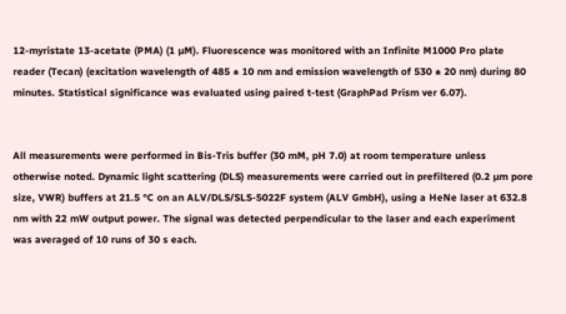12-myristate 13-acetate (PMA) (1 µM). Fluorescence was monitored with an Infinite M1000 Pro plate reader (Tecan) (excitation wavelength of 485 ± 10 nm and emission wavelength of 530 ± 20 nm) during 80 minutes. Statistical significance was evaluated using paired t-test (GraphPad Prism ver 6.07).


All measurements were performed in Bis-Tris buffer (30 mM, pH 7.0) at room temperature unless otherwise noted. Dynamic light scattering (DLS) measurements were carried out in prefiltered (0.2 µm pore size, VWR) buffers at 21.5 °C on an ALV/DLS/SLS-5022F system (ALV GmbH), using a HeNe laser at 632.8 nm with 22 mW output power. The signal was detected perpendicular to the laser and each experiment was averaged of 10 runs of 30 s each.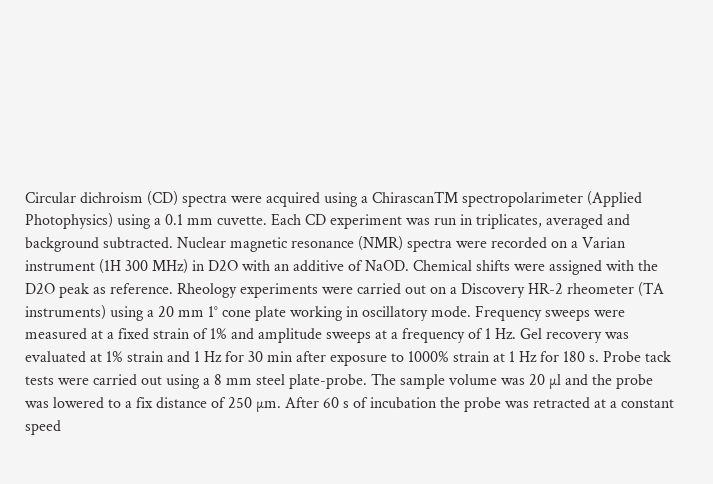Circular dichroism (CD) spectra were acquired using a ChirascanTM spectropolarimeter (Applied Photophysics) using a 0.1 mm cuvette. Each CD experiment was run in triplicates, averaged and background subtracted. Nuclear magnetic resonance (NMR) spectra were recorded on a Varian instrument (1H 300 MHz) in D2O with an additive of NaOD. Chemical shifts were assigned with the D2O peak as reference. Rheology experiments were carried out on a Discovery HR-2 rheometer (TA instruments) using a 20 mm 1° cone plate working in oscillatory mode. Frequency sweeps were measured at a fixed strain of 1% and amplitude sweeps at a frequency of 1 Hz. Gel recovery was evaluated at 1% strain and 1 Hz for 30 min after exposure to 1000% strain at 1 Hz for 180 s. Probe tack tests were carried out using a 8 mm steel plate-probe. The sample volume was 20 µl and the probe was lowered to a fix distance of 250 µm. After 60 s of incubation the probe was retracted at a constant speed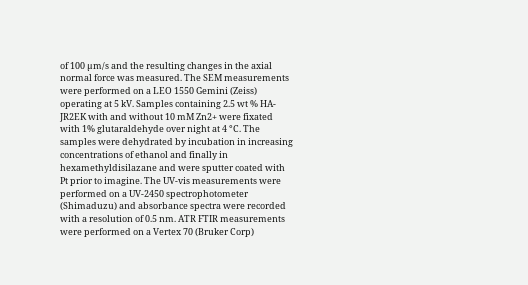of 100 µm/s and the resulting changes in the axial normal force was measured. The SEM measurements were performed on a LEO 1550 Gemini (Zeiss) operating at 5 kV. Samples containing 2.5 wt % HA-JR2EK with and without 10 mM Zn2+ were fixated with 1% glutaraldehyde over night at 4 °C. The samples were dehydrated by incubation in increasing concentrations of ethanol and finally in hexamethyldisilazane and were sputter coated with Pt prior to imagine. The UV-vis measurements were performed on a UV-2450 spectrophotometer (Shimaduzu) and absorbance spectra were recorded with a resolution of 0.5 nm. ATR FTIR measurements were performed on a Vertex 70 (Bruker Corp)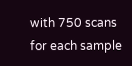with 750 scans for each sample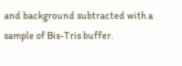and background subtracted with a sample of Bis-Tris buffer.